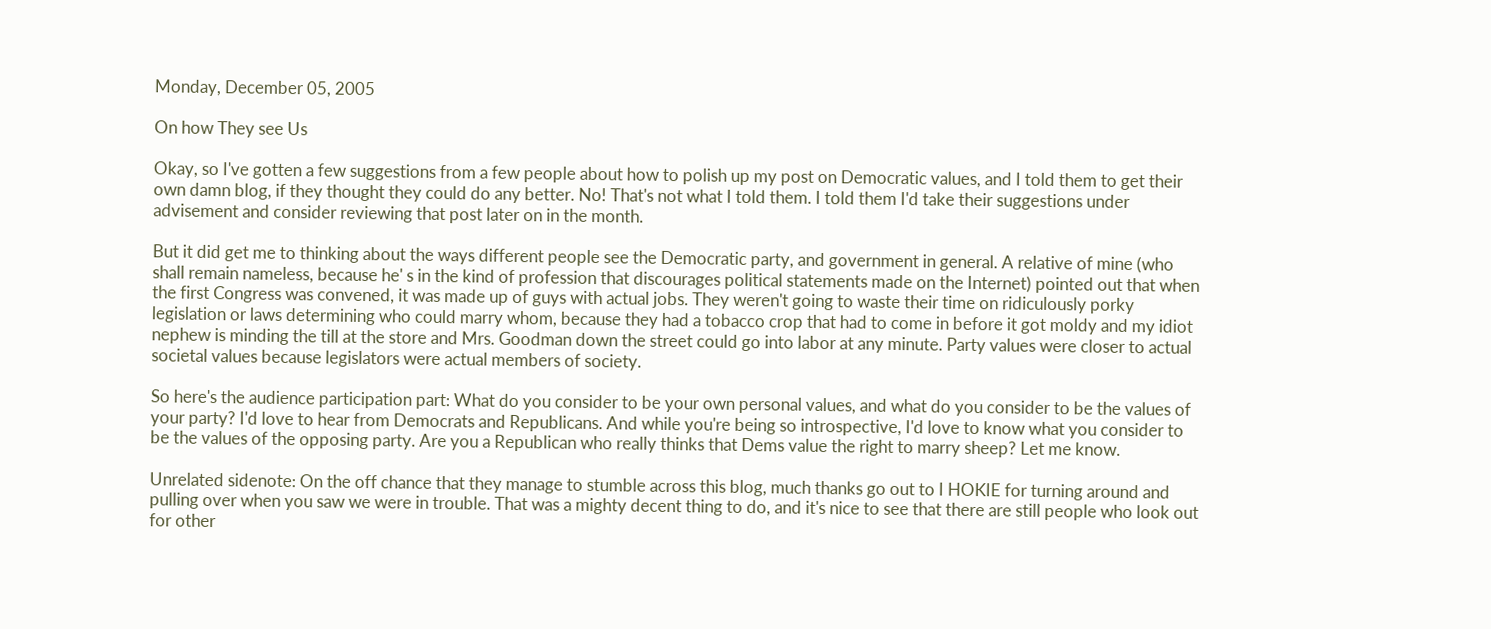Monday, December 05, 2005

On how They see Us

Okay, so I've gotten a few suggestions from a few people about how to polish up my post on Democratic values, and I told them to get their own damn blog, if they thought they could do any better. No! That's not what I told them. I told them I'd take their suggestions under advisement and consider reviewing that post later on in the month.

But it did get me to thinking about the ways different people see the Democratic party, and government in general. A relative of mine (who shall remain nameless, because he' s in the kind of profession that discourages political statements made on the Internet) pointed out that when the first Congress was convened, it was made up of guys with actual jobs. They weren't going to waste their time on ridiculously porky legislation or laws determining who could marry whom, because they had a tobacco crop that had to come in before it got moldy and my idiot nephew is minding the till at the store and Mrs. Goodman down the street could go into labor at any minute. Party values were closer to actual societal values because legislators were actual members of society.

So here's the audience participation part: What do you consider to be your own personal values, and what do you consider to be the values of your party? I'd love to hear from Democrats and Republicans. And while you're being so introspective, I'd love to know what you consider to be the values of the opposing party. Are you a Republican who really thinks that Dems value the right to marry sheep? Let me know.

Unrelated sidenote: On the off chance that they manage to stumble across this blog, much thanks go out to I HOKIE for turning around and pulling over when you saw we were in trouble. That was a mighty decent thing to do, and it's nice to see that there are still people who look out for other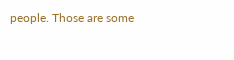people. Those are some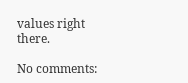values right there.

No comments: